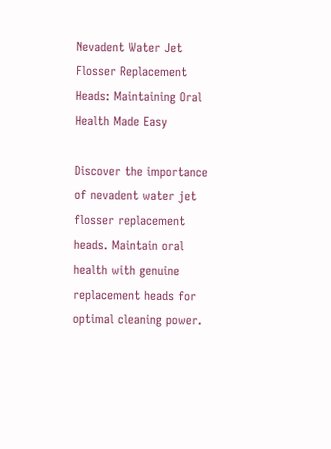Nevadent Water Jet Flosser Replacement Heads: Maintaining Oral Health Made Easy

Discover the importance of nevadent water jet flosser replacement heads. Maintain oral health with genuine replacement heads for optimal cleaning power.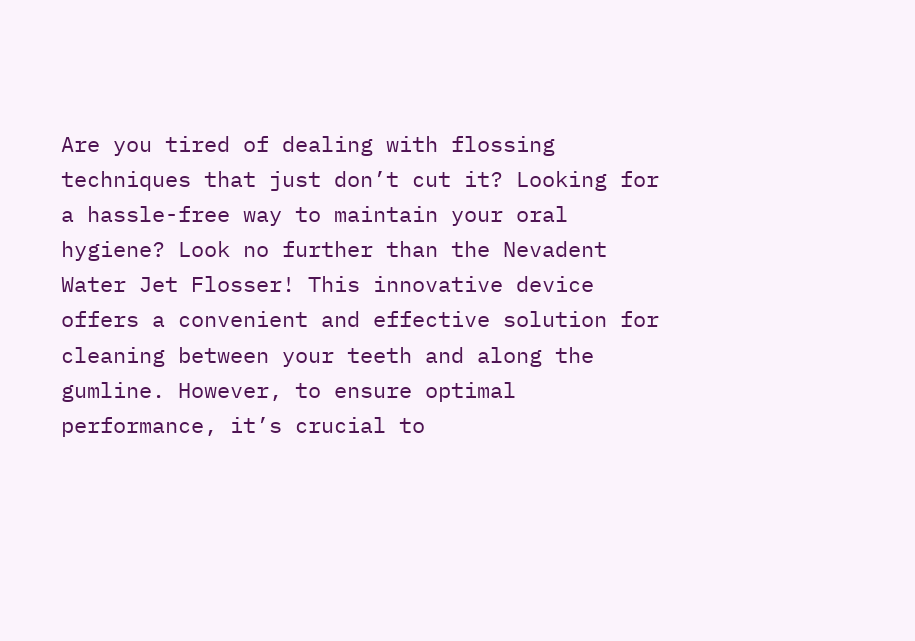Are you tired of dealing with flossing techniques that just don’t cut it? Looking for a hassle-free way to maintain your oral hygiene? Look no further than the Nevadent Water Jet Flosser! This innovative device offers a convenient and effective solution for cleaning between your teeth and along the gumline. However, to ensure optimal performance, it’s crucial to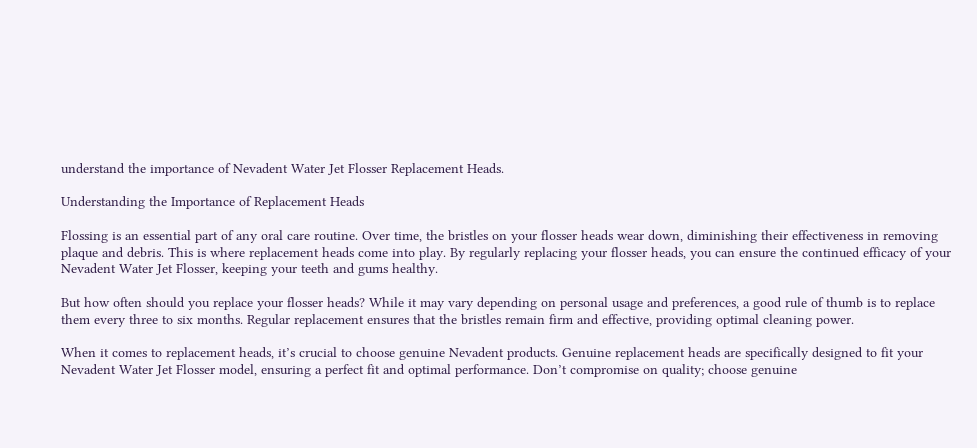understand the importance of Nevadent Water Jet Flosser Replacement Heads.

Understanding the Importance of Replacement Heads

Flossing is an essential part of any oral care routine. Over time, the bristles on your flosser heads wear down, diminishing their effectiveness in removing plaque and debris. This is where replacement heads come into play. By regularly replacing your flosser heads, you can ensure the continued efficacy of your Nevadent Water Jet Flosser, keeping your teeth and gums healthy.

But how often should you replace your flosser heads? While it may vary depending on personal usage and preferences, a good rule of thumb is to replace them every three to six months. Regular replacement ensures that the bristles remain firm and effective, providing optimal cleaning power.

When it comes to replacement heads, it’s crucial to choose genuine Nevadent products. Genuine replacement heads are specifically designed to fit your Nevadent Water Jet Flosser model, ensuring a perfect fit and optimal performance. Don’t compromise on quality; choose genuine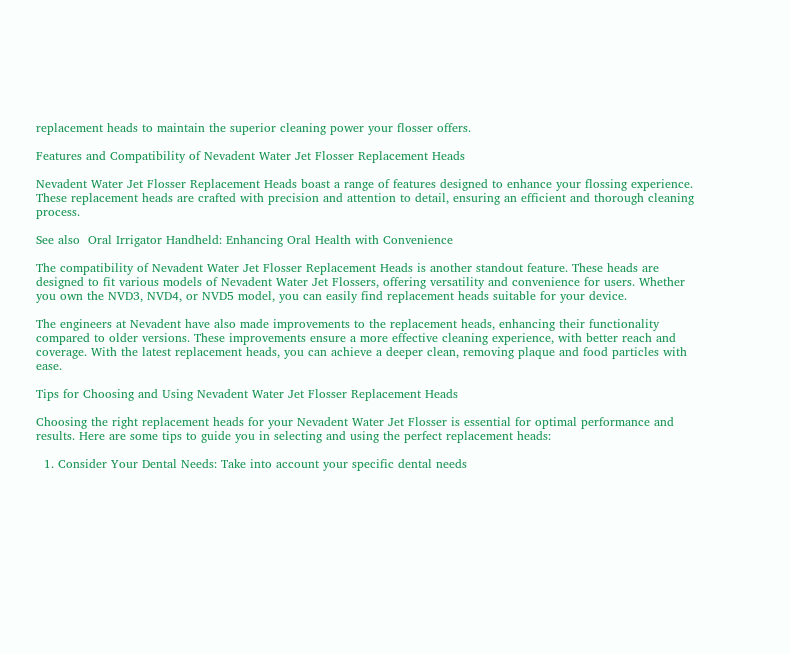replacement heads to maintain the superior cleaning power your flosser offers.

Features and Compatibility of Nevadent Water Jet Flosser Replacement Heads

Nevadent Water Jet Flosser Replacement Heads boast a range of features designed to enhance your flossing experience. These replacement heads are crafted with precision and attention to detail, ensuring an efficient and thorough cleaning process.

See also  Oral Irrigator Handheld: Enhancing Oral Health with Convenience

The compatibility of Nevadent Water Jet Flosser Replacement Heads is another standout feature. These heads are designed to fit various models of Nevadent Water Jet Flossers, offering versatility and convenience for users. Whether you own the NVD3, NVD4, or NVD5 model, you can easily find replacement heads suitable for your device.

The engineers at Nevadent have also made improvements to the replacement heads, enhancing their functionality compared to older versions. These improvements ensure a more effective cleaning experience, with better reach and coverage. With the latest replacement heads, you can achieve a deeper clean, removing plaque and food particles with ease.

Tips for Choosing and Using Nevadent Water Jet Flosser Replacement Heads

Choosing the right replacement heads for your Nevadent Water Jet Flosser is essential for optimal performance and results. Here are some tips to guide you in selecting and using the perfect replacement heads:

  1. Consider Your Dental Needs: Take into account your specific dental needs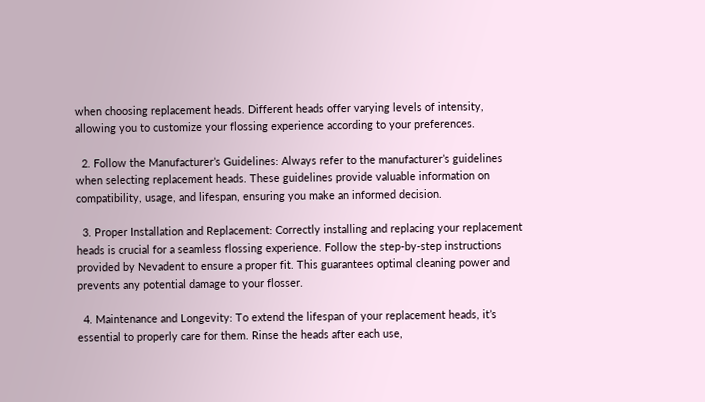when choosing replacement heads. Different heads offer varying levels of intensity, allowing you to customize your flossing experience according to your preferences.

  2. Follow the Manufacturer’s Guidelines: Always refer to the manufacturer’s guidelines when selecting replacement heads. These guidelines provide valuable information on compatibility, usage, and lifespan, ensuring you make an informed decision.

  3. Proper Installation and Replacement: Correctly installing and replacing your replacement heads is crucial for a seamless flossing experience. Follow the step-by-step instructions provided by Nevadent to ensure a proper fit. This guarantees optimal cleaning power and prevents any potential damage to your flosser.

  4. Maintenance and Longevity: To extend the lifespan of your replacement heads, it’s essential to properly care for them. Rinse the heads after each use,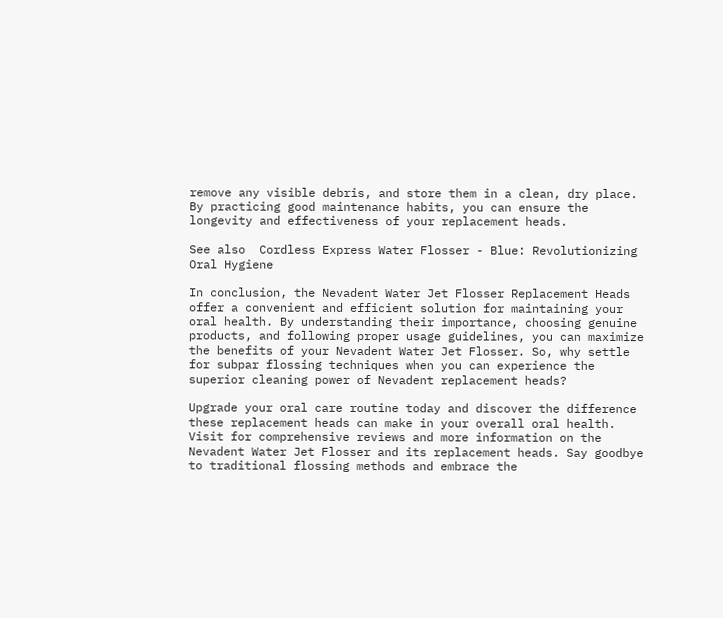remove any visible debris, and store them in a clean, dry place. By practicing good maintenance habits, you can ensure the longevity and effectiveness of your replacement heads.

See also  Cordless Express Water Flosser - Blue: Revolutionizing Oral Hygiene

In conclusion, the Nevadent Water Jet Flosser Replacement Heads offer a convenient and efficient solution for maintaining your oral health. By understanding their importance, choosing genuine products, and following proper usage guidelines, you can maximize the benefits of your Nevadent Water Jet Flosser. So, why settle for subpar flossing techniques when you can experience the superior cleaning power of Nevadent replacement heads?

Upgrade your oral care routine today and discover the difference these replacement heads can make in your overall oral health. Visit for comprehensive reviews and more information on the Nevadent Water Jet Flosser and its replacement heads. Say goodbye to traditional flossing methods and embrace the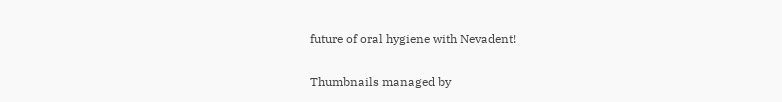future of oral hygiene with Nevadent!

Thumbnails managed by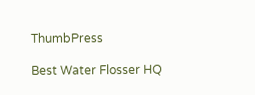ThumbPress

Best Water Flosser HQ